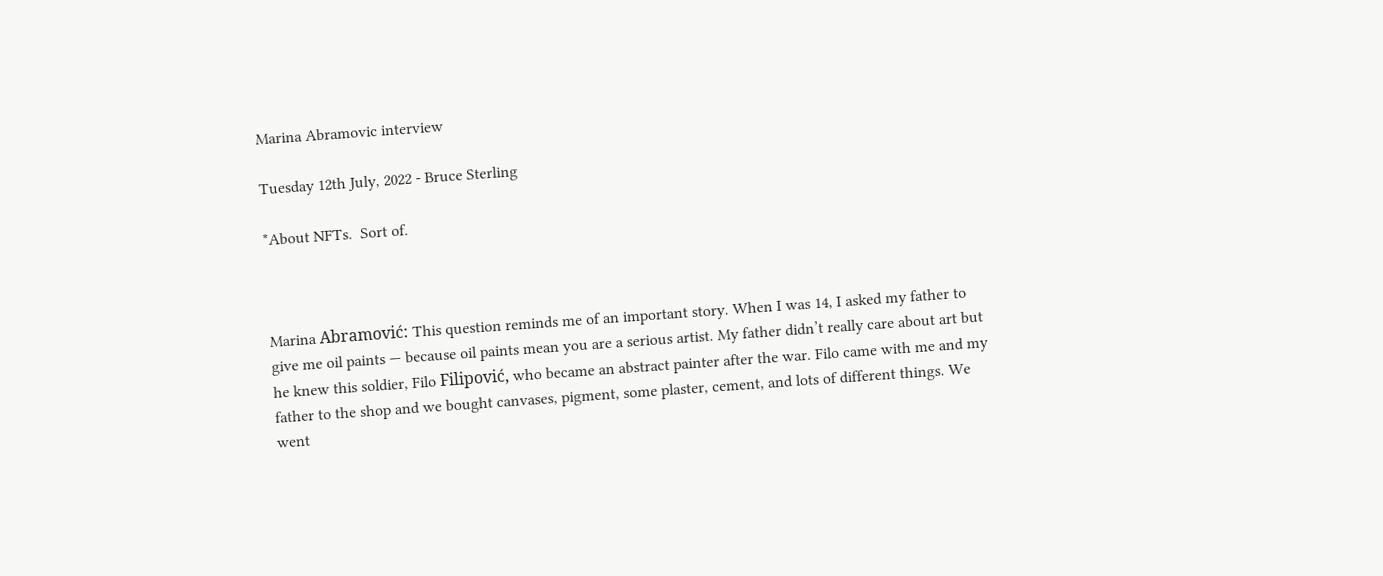Marina Abramovic interview

Tuesday 12th July, 2022 - Bruce Sterling

*About NFTs.  Sort of.



Marina Abramović: This question reminds me of an important story. When I was 14, I asked my father to give me oil paints — because oil paints mean you are a serious artist. My father didn’t really care about art but he knew this soldier, Filo Filipović, who became an abstract painter after the war. Filo came with me and my father to the shop and we bought canvases, pigment, some plaster, cement, and lots of different things. We went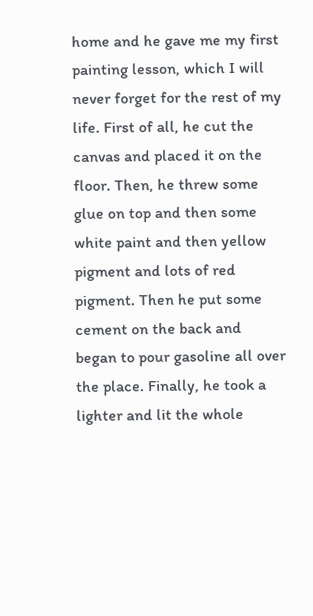home and he gave me my first painting lesson, which I will never forget for the rest of my life. First of all, he cut the canvas and placed it on the floor. Then, he threw some glue on top and then some white paint and then yellow pigment and lots of red pigment. Then he put some cement on the back and began to pour gasoline all over the place. Finally, he took a lighter and lit the whole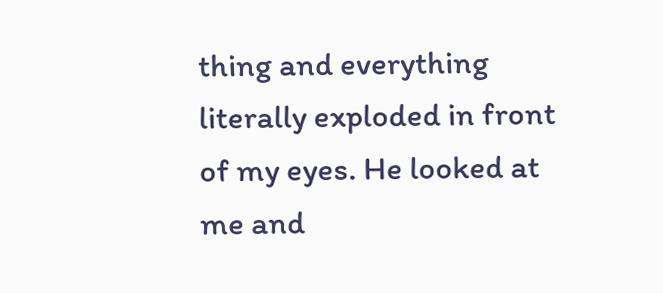thing and everything literally exploded in front of my eyes. He looked at me and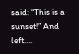said: “This is a sunset!” And left….